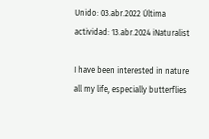Unido: 03.abr.2022 Última actividad: 13.abr.2024 iNaturalist

I have been interested in nature all my life, especially butterflies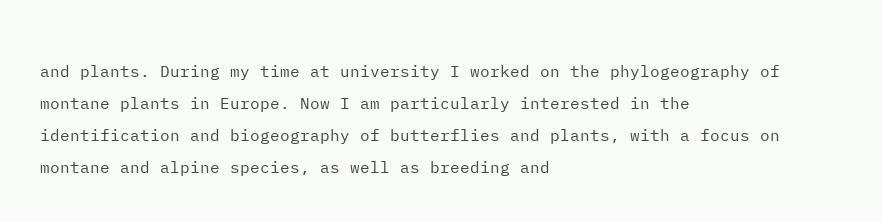and plants. During my time at university I worked on the phylogeography of montane plants in Europe. Now I am particularly interested in the identification and biogeography of butterflies and plants, with a focus on montane and alpine species, as well as breeding and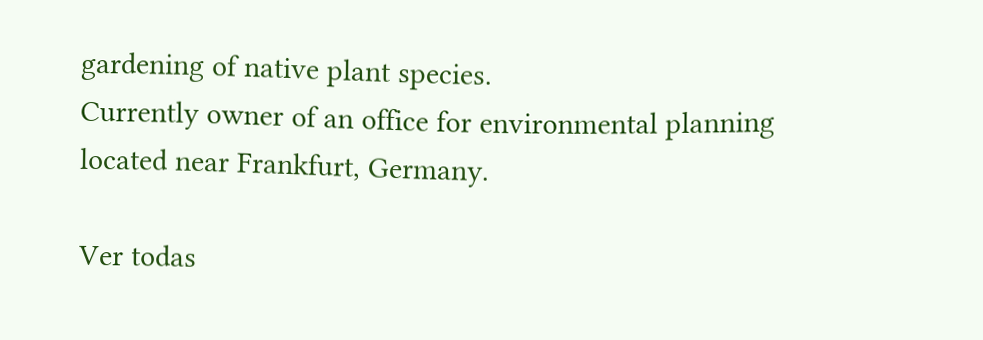gardening of native plant species.
Currently owner of an office for environmental planning located near Frankfurt, Germany.

Ver todas